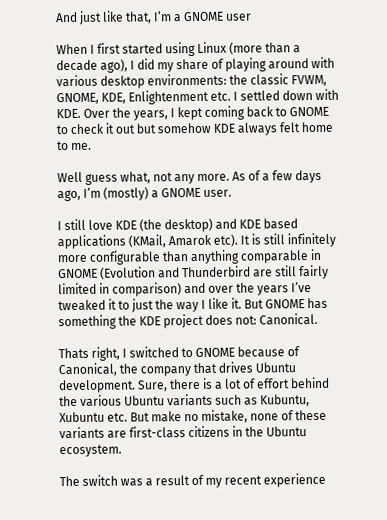And just like that, I’m a GNOME user

When I first started using Linux (more than a decade ago), I did my share of playing around with various desktop environments: the classic FVWM, GNOME, KDE, Enlightenment etc. I settled down with KDE. Over the years, I kept coming back to GNOME to check it out but somehow KDE always felt home to me.

Well guess what, not any more. As of a few days ago, I’m (mostly) a GNOME user.

I still love KDE (the desktop) and KDE based applications (KMail, Amarok etc). It is still infinitely more configurable than anything comparable in GNOME (Evolution and Thunderbird are still fairly limited in comparison) and over the years I’ve tweaked it to just the way I like it. But GNOME has something the KDE project does not: Canonical.

Thats right, I switched to GNOME because of Canonical, the company that drives Ubuntu development. Sure, there is a lot of effort behind the various Ubuntu variants such as Kubuntu, Xubuntu etc. But make no mistake, none of these variants are first-class citizens in the Ubuntu ecosystem.

The switch was a result of my recent experience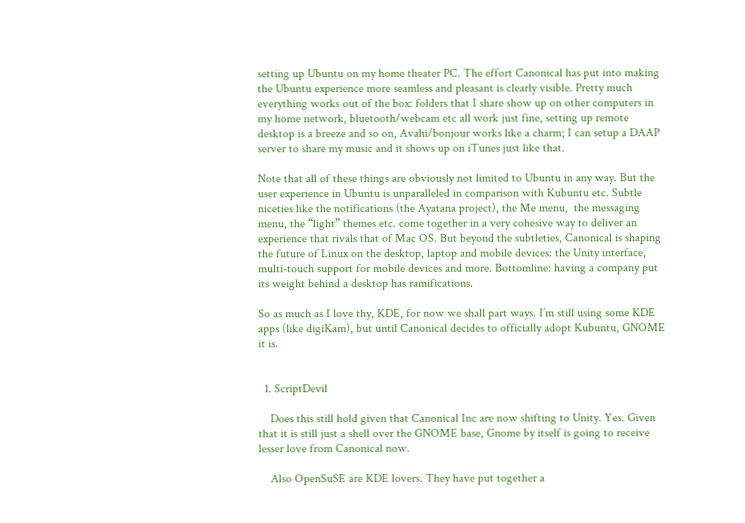setting up Ubuntu on my home theater PC. The effort Canonical has put into making the Ubuntu experience more seamless and pleasant is clearly visible. Pretty much everything works out of the box: folders that I share show up on other computers in my home network, bluetooth/webcam etc all work just fine, setting up remote desktop is a breeze and so on, Avahi/bonjour works like a charm; I can setup a DAAP server to share my music and it shows up on iTunes just like that.

Note that all of these things are obviously not limited to Ubuntu in any way. But the user experience in Ubuntu is unparalleled in comparison with Kubuntu etc. Subtle niceties like the notifications (the Ayatana project), the Me menu,  the messaging menu, the “light” themes etc. come together in a very cohesive way to deliver an experience that rivals that of Mac OS. But beyond the subtleties, Canonical is shaping the future of Linux on the desktop, laptop and mobile devices: the Unity interface, multi-touch support for mobile devices and more. Bottomline: having a company put its weight behind a desktop has ramifications.

So as much as I love thy, KDE, for now we shall part ways. I’m still using some KDE apps (like digiKam), but until Canonical decides to officially adopt Kubuntu, GNOME it is.


  1. ScriptDevil

    Does this still hold given that Canonical Inc are now shifting to Unity. Yes. Given that it is still just a shell over the GNOME base, Gnome by itself is going to receive lesser love from Canonical now.

    Also OpenSuSE are KDE lovers. They have put together a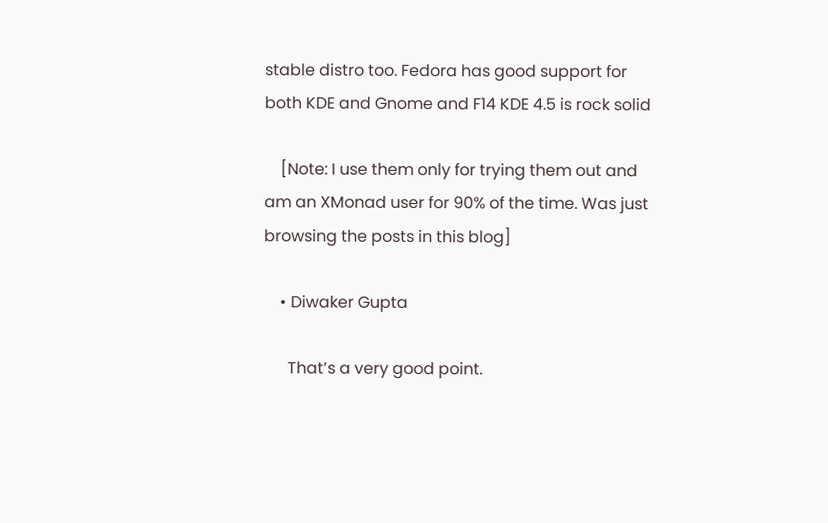stable distro too. Fedora has good support for both KDE and Gnome and F14 KDE 4.5 is rock solid

    [Note: I use them only for trying them out and am an XMonad user for 90% of the time. Was just browsing the posts in this blog]

    • Diwaker Gupta

      That’s a very good point.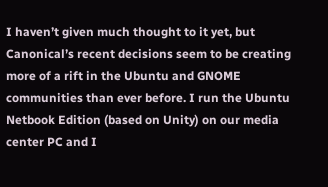I haven’t given much thought to it yet, but Canonical’s recent decisions seem to be creating more of a rift in the Ubuntu and GNOME communities than ever before. I run the Ubuntu Netbook Edition (based on Unity) on our media center PC and I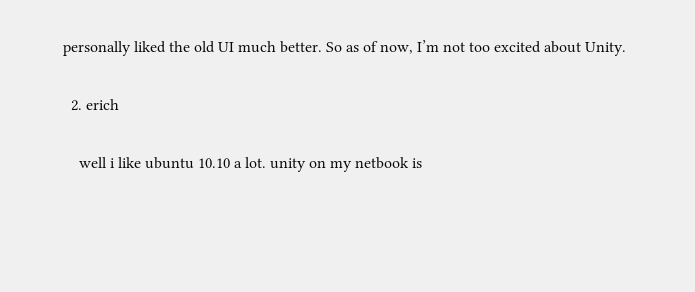personally liked the old UI much better. So as of now, I’m not too excited about Unity.

  2. erich

    well i like ubuntu 10.10 a lot. unity on my netbook is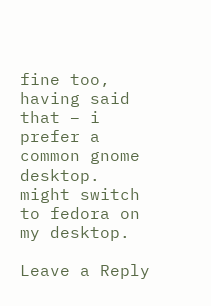fine too, having said that – i prefer a common gnome desktop. might switch to fedora on my desktop.

Leave a Reply